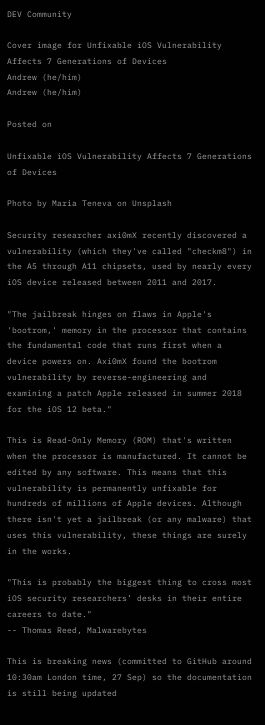DEV Community

Cover image for Unfixable iOS Vulnerability Affects 7 Generations of Devices
Andrew (he/him)
Andrew (he/him)

Posted on

Unfixable iOS Vulnerability Affects 7 Generations of Devices

Photo by Maria Teneva on Unsplash

Security researcher axi0mX recently discovered a vulnerability (which they've called "checkm8") in the A5 through A11 chipsets, used by nearly every iOS device released between 2011 and 2017.

"The jailbreak hinges on flaws in Apple's 'bootrom,' memory in the processor that contains the fundamental code that runs first when a device powers on. Axi0mX found the bootrom vulnerability by reverse-engineering and examining a patch Apple released in summer 2018 for the iOS 12 beta."

This is Read-Only Memory (ROM) that's written when the processor is manufactured. It cannot be edited by any software. This means that this vulnerability is permanently unfixable for hundreds of millions of Apple devices. Although there isn't yet a jailbreak (or any malware) that uses this vulnerability, these things are surely in the works.

"This is probably the biggest thing to cross most iOS security researchers’ desks in their entire careers to date."
-- Thomas Reed, Malwarebytes

This is breaking news (committed to GitHub around 10:30am London time, 27 Sep) so the documentation is still being updated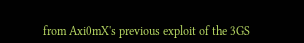from Axi0mX's previous exploit of the 3GS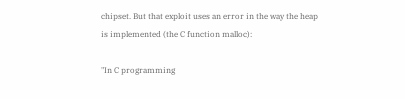chipset. But that exploit uses an error in the way the heap is implemented (the C function malloc):

"In C programming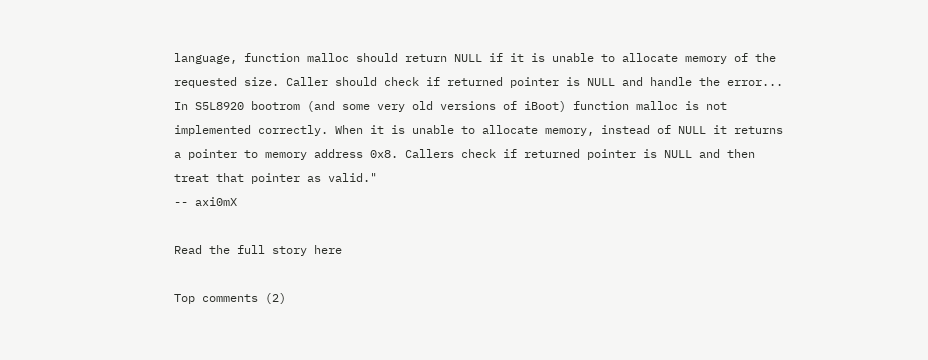language, function malloc should return NULL if it is unable to allocate memory of the requested size. Caller should check if returned pointer is NULL and handle the error... In S5L8920 bootrom (and some very old versions of iBoot) function malloc is not implemented correctly. When it is unable to allocate memory, instead of NULL it returns a pointer to memory address 0x8. Callers check if returned pointer is NULL and then treat that pointer as valid."
-- axi0mX

Read the full story here

Top comments (2)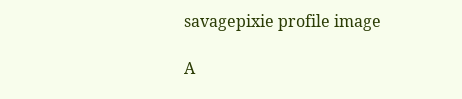savagepixie profile image

A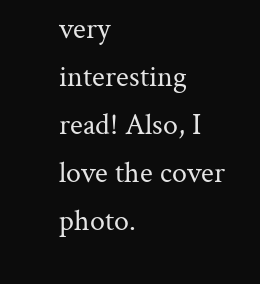very interesting read! Also, I love the cover photo.